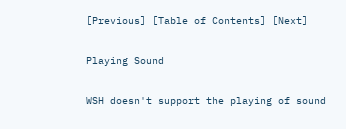[Previous] [Table of Contents] [Next]

Playing Sound

WSH doesn't support the playing of sound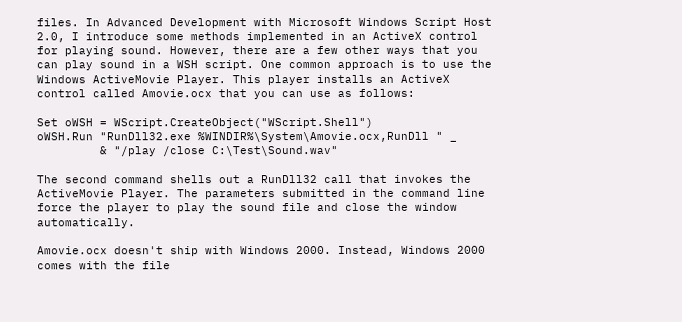files. In Advanced Development with Microsoft Windows Script Host 2.0, I introduce some methods implemented in an ActiveX control for playing sound. However, there are a few other ways that you can play sound in a WSH script. One common approach is to use the Windows ActiveMovie Player. This player installs an ActiveX control called Amovie.ocx that you can use as follows:

Set oWSH = WScript.CreateObject("WScript.Shell")
oWSH.Run "RunDll32.exe %WINDIR%\System\Amovie.ocx,RunDll " _
         & "/play /close C:\Test\Sound.wav"

The second command shells out a RunDll32 call that invokes the ActiveMovie Player. The parameters submitted in the command line force the player to play the sound file and close the window automatically.

Amovie.ocx doesn't ship with Windows 2000. Instead, Windows 2000 comes with the file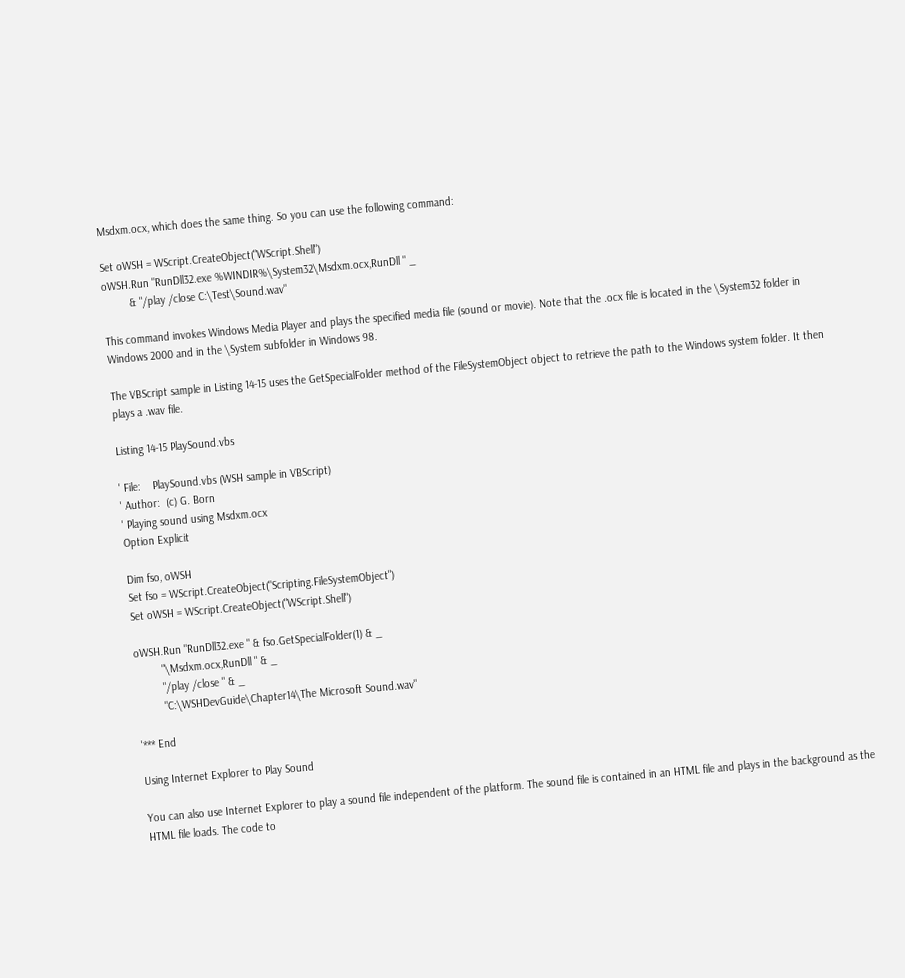Msdxm.ocx, which does the same thing. So you can use the following command:

Set oWSH = WScript.CreateObject("WScript.Shell")
oWSH.Run "RunDll32.exe %WINDIR%\System32\Msdxm.ocx,RunDll " _
         & "/play /close C:\Test\Sound.wav"

This command invokes Windows Media Player and plays the specified media file (sound or movie). Note that the .ocx file is located in the \System32 folder in Windows 2000 and in the \System subfolder in Windows 98.

The VBScript sample in Listing 14-15 uses the GetSpecialFolder method of the FileSystemObject object to retrieve the path to the Windows system folder. It then plays a .wav file.

Listing 14-15 PlaySound.vbs

' File:    PlaySound.vbs (WSH sample in VBScript)
' Author:  (c) G. Born
' Playing sound using Msdxm.ocx
Option Explicit

Dim fso, oWSH
Set fso = WScript.CreateObject("Scripting.FileSystemObject")
Set oWSH = WScript.CreateObject("WScript.Shell")

oWSH.Run "RunDll32.exe " & fso.GetSpecialFolder(1) & _
         "\Msdxm.ocx,RunDll " & _
         "/play /close " & _
         "C:\WSHDevGuide\Chapter14\The Microsoft Sound.wav"

'*** End

Using Internet Explorer to Play Sound

You can also use Internet Explorer to play a sound file independent of the platform. The sound file is contained in an HTML file and plays in the background as the HTML file loads. The code to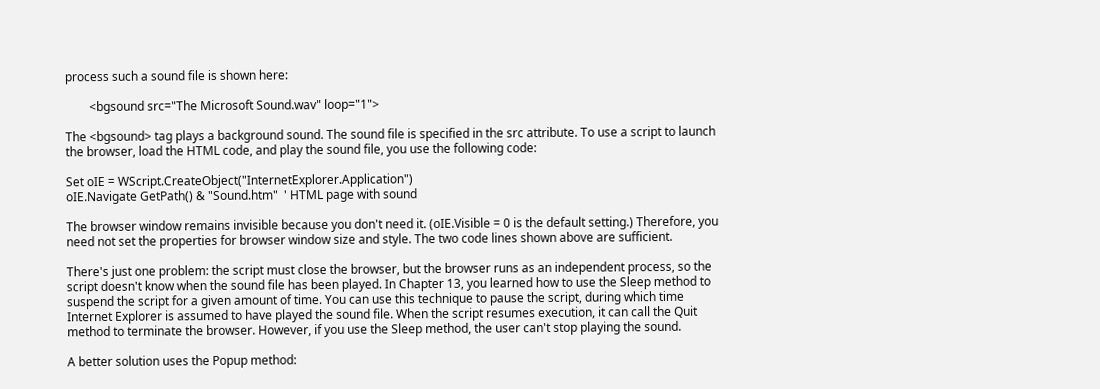process such a sound file is shown here:

        <bgsound src="The Microsoft Sound.wav" loop="1">

The <bgsound> tag plays a background sound. The sound file is specified in the src attribute. To use a script to launch the browser, load the HTML code, and play the sound file, you use the following code:

Set oIE = WScript.CreateObject("InternetExplorer.Application")
oIE.Navigate GetPath() & "Sound.htm"  ' HTML page with sound

The browser window remains invisible because you don't need it. (oIE.Visible = 0 is the default setting.) Therefore, you need not set the properties for browser window size and style. The two code lines shown above are sufficient.

There's just one problem: the script must close the browser, but the browser runs as an independent process, so the script doesn't know when the sound file has been played. In Chapter 13, you learned how to use the Sleep method to suspend the script for a given amount of time. You can use this technique to pause the script, during which time Internet Explorer is assumed to have played the sound file. When the script resumes execution, it can call the Quit method to terminate the browser. However, if you use the Sleep method, the user can't stop playing the sound.

A better solution uses the Popup method: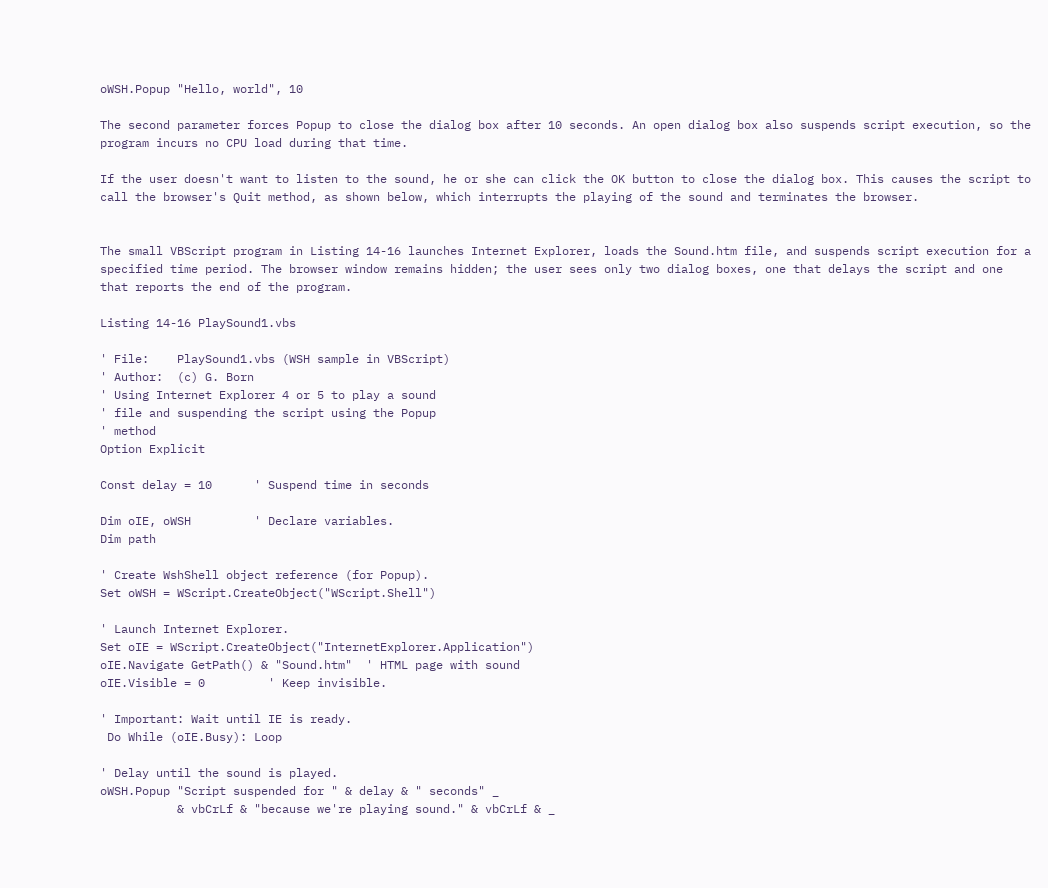oWSH.Popup "Hello, world", 10

The second parameter forces Popup to close the dialog box after 10 seconds. An open dialog box also suspends script execution, so the program incurs no CPU load during that time.

If the user doesn't want to listen to the sound, he or she can click the OK button to close the dialog box. This causes the script to call the browser's Quit method, as shown below, which interrupts the playing of the sound and terminates the browser.


The small VBScript program in Listing 14-16 launches Internet Explorer, loads the Sound.htm file, and suspends script execution for a specified time period. The browser window remains hidden; the user sees only two dialog boxes, one that delays the script and one that reports the end of the program.

Listing 14-16 PlaySound1.vbs

' File:    PlaySound1.vbs (WSH sample in VBScript)
' Author:  (c) G. Born
' Using Internet Explorer 4 or 5 to play a sound
' file and suspending the script using the Popup
' method
Option Explicit

Const delay = 10      ' Suspend time in seconds

Dim oIE, oWSH         ' Declare variables.
Dim path

' Create WshShell object reference (for Popup).
Set oWSH = WScript.CreateObject("WScript.Shell")

' Launch Internet Explorer.
Set oIE = WScript.CreateObject("InternetExplorer.Application")
oIE.Navigate GetPath() & "Sound.htm"  ' HTML page with sound
oIE.Visible = 0         ' Keep invisible.

' Important: Wait until IE is ready.
 Do While (oIE.Busy): Loop

' Delay until the sound is played.
oWSH.Popup "Script suspended for " & delay & " seconds" _
           & vbCrLf & "because we're playing sound." & vbCrLf & _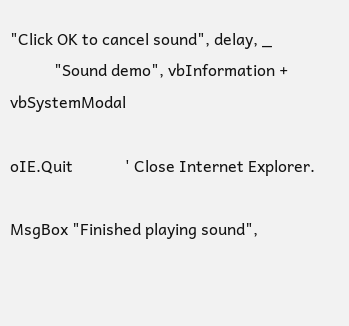"Click OK to cancel sound", delay, _
           "Sound demo", vbInformation + vbSystemModal

oIE.Quit             ' Close Internet Explorer.

MsgBox "Finished playing sound",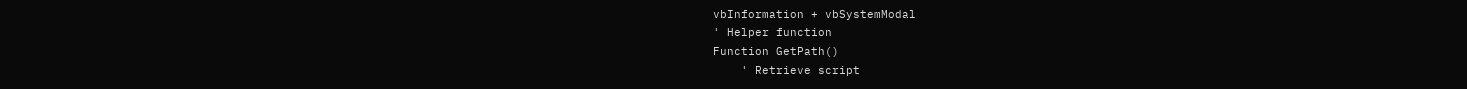vbInformation + vbSystemModal
' Helper function
Function GetPath()
    ' Retrieve script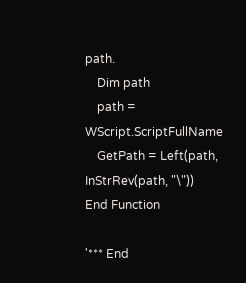path.
    Dim path
    path = WScript.ScriptFullName
    GetPath = Left(path, InStrRev(path, "\"))
End Function

'*** End